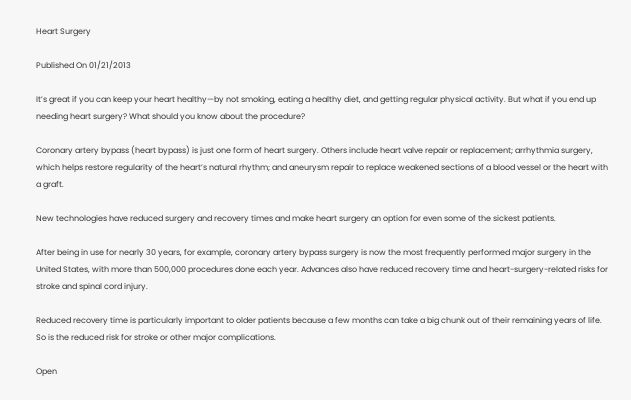Heart Surgery

Published On 01/21/2013

It’s great if you can keep your heart healthy—by not smoking, eating a healthy diet, and getting regular physical activity. But what if you end up needing heart surgery? What should you know about the procedure?

Coronary artery bypass (heart bypass) is just one form of heart surgery. Others include heart valve repair or replacement; arrhythmia surgery, which helps restore regularity of the heart’s natural rhythm; and aneurysm repair to replace weakened sections of a blood vessel or the heart with a graft.

New technologies have reduced surgery and recovery times and make heart surgery an option for even some of the sickest patients.

After being in use for nearly 30 years, for example, coronary artery bypass surgery is now the most frequently performed major surgery in the United States, with more than 500,000 procedures done each year. Advances also have reduced recovery time and heart-surgery-related risks for stroke and spinal cord injury.

Reduced recovery time is particularly important to older patients because a few months can take a big chunk out of their remaining years of life. So is the reduced risk for stroke or other major complications.

Open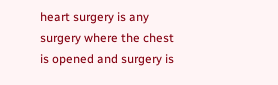heart surgery is any surgery where the chest is opened and surgery is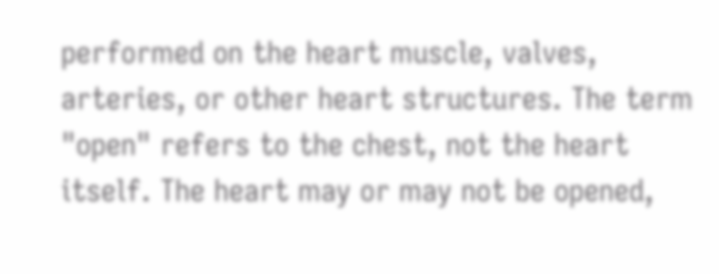performed on the heart muscle, valves, arteries, or other heart structures. The term "open" refers to the chest, not the heart itself. The heart may or may not be opened,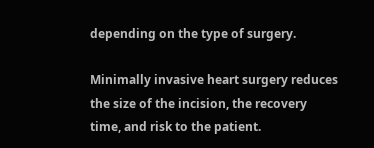depending on the type of surgery.

Minimally invasive heart surgery reduces the size of the incision, the recovery time, and risk to the patient.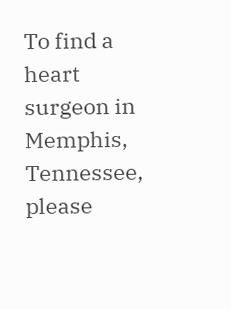To find a heart surgeon in Memphis, Tennessee, please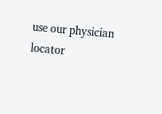use our physician locator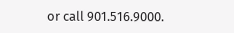or call 901.516.9000.